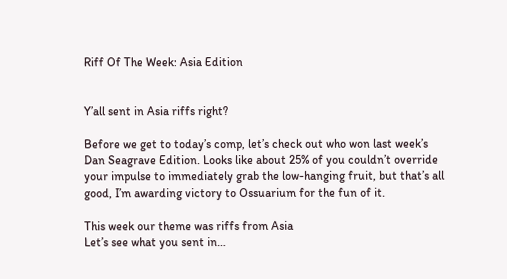Riff Of The Week: Asia Edition


Y’all sent in Asia riffs right?

Before we get to today’s comp, let’s check out who won last week’s Dan Seagrave Edition. Looks like about 25% of you couldn’t override your impulse to immediately grab the low-hanging fruit, but that’s all good, I’m awarding victory to Ossuarium for the fun of it.

This week our theme was riffs from Asia
Let’s see what you sent in…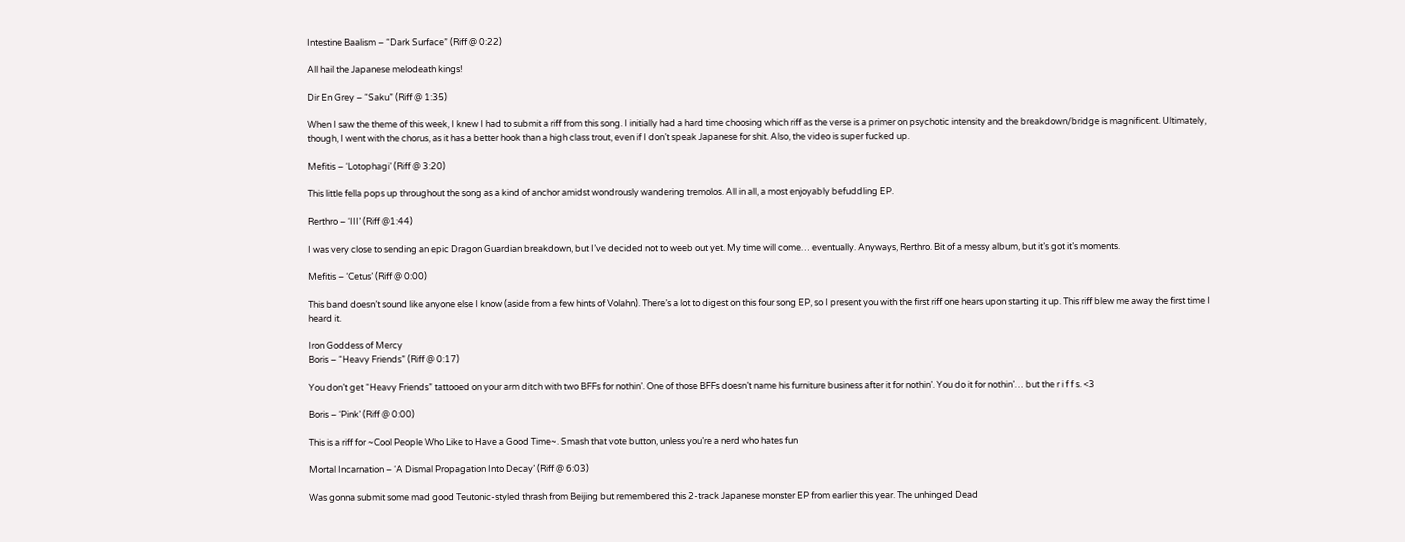Intestine Baalism – “Dark Surface” (Riff @ 0:22)

All hail the Japanese melodeath kings!

Dir En Grey – “Saku” (Riff @ 1:35)

When I saw the theme of this week, I knew I had to submit a riff from this song. I initially had a hard time choosing which riff as the verse is a primer on psychotic intensity and the breakdown/bridge is magnificent. Ultimately, though, I went with the chorus, as it has a better hook than a high class trout, even if I don’t speak Japanese for shit. Also, the video is super fucked up.

Mefitis – ‘Lotophagi’ (Riff @ 3:20)

This little fella pops up throughout the song as a kind of anchor amidst wondrously wandering tremolos. All in all, a most enjoyably befuddling EP.

Rerthro – ‘III’ (Riff @1:44)

I was very close to sending an epic Dragon Guardian breakdown, but I’ve decided not to weeb out yet. My time will come… eventually. Anyways, Rerthro. Bit of a messy album, but it’s got it’s moments.

Mefitis – ‘Cetus’ (Riff @ 0:00)

This band doesn’t sound like anyone else I know (aside from a few hints of Volahn). There’s a lot to digest on this four song EP, so I present you with the first riff one hears upon starting it up. This riff blew me away the first time I heard it.

Iron Goddess of Mercy
Boris – “Heavy Friends” (Riff @ 0:17)

You don’t get “Heavy Friends” tattooed on your arm ditch with two BFFs for nothin’. One of those BFFs doesn’t name his furniture business after it for nothin’. You do it for nothin’… but the r i f f s. <3

Boris – ‘Pink’ (Riff @ 0:00)

This is a riff for ~Cool People Who Like to Have a Good Time~. Smash that vote button, unless you’re a nerd who hates fun

Mortal Incarnation – ‘A Dismal Propagation Into Decay’ (Riff @ 6:03)

Was gonna submit some mad good Teutonic-styled thrash from Beijing but remembered this 2-track Japanese monster EP from earlier this year. The unhinged Dead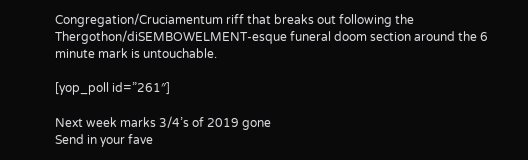Congregation/Cruciamentum riff that breaks out following the Thergothon/diSEMBOWELMENT-esque funeral doom section around the 6 minute mark is untouchable.

[yop_poll id=”261″]

Next week marks 3/4’s of 2019 gone
Send in your fave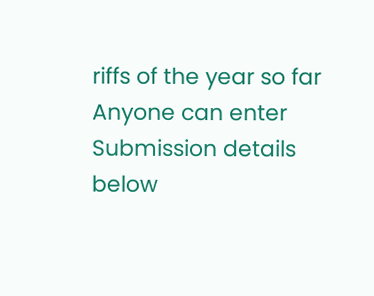riffs of the year so far
Anyone can enter
Submission details below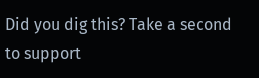Did you dig this? Take a second to support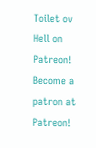Toilet ov Hell on Patreon!
Become a patron at Patreon!